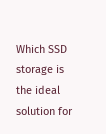Which SSD storage is the ideal solution for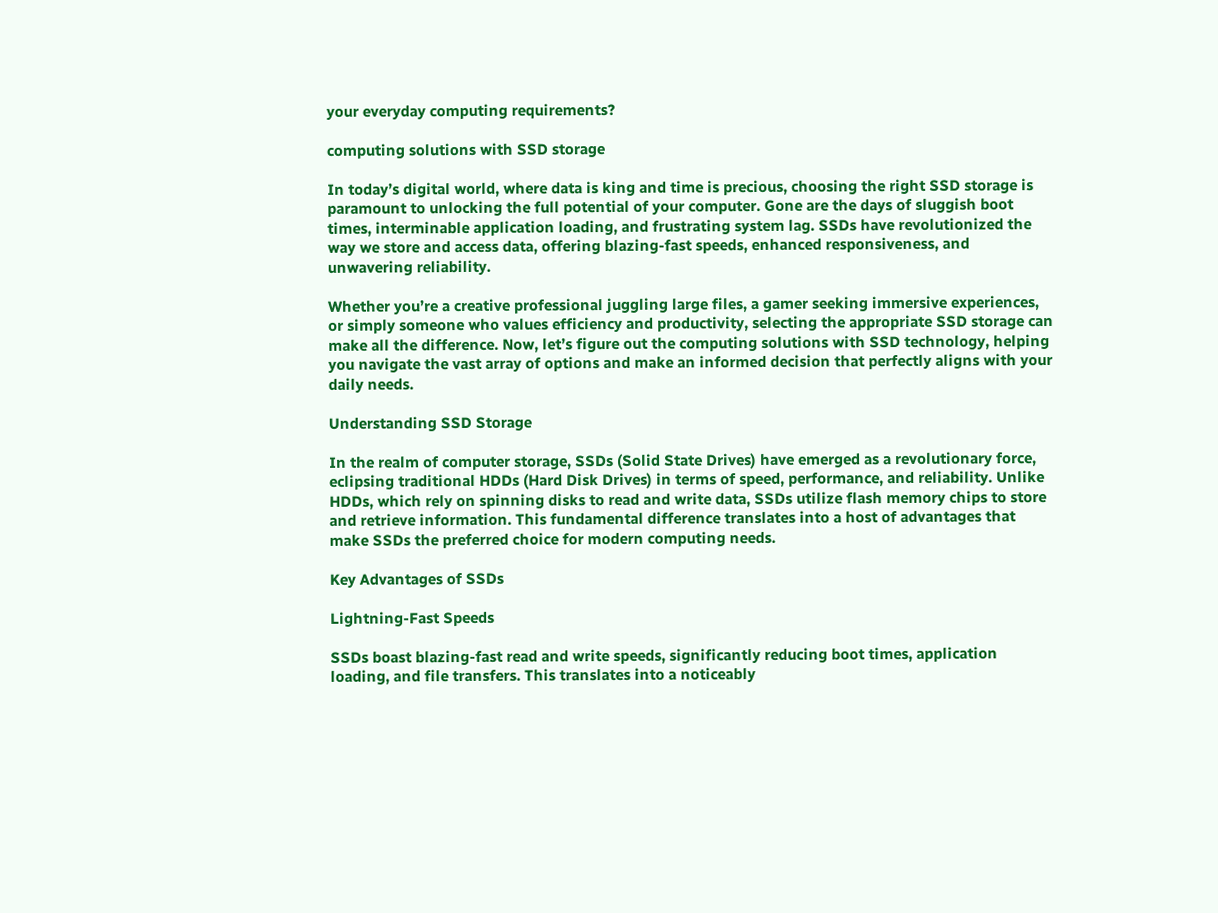your everyday computing requirements?

computing solutions with SSD storage

In today’s digital world, where data is king and time is precious, choosing the right SSD storage is paramount to unlocking the full potential of your computer. Gone are the days of sluggish boot times, interminable application loading, and frustrating system lag. SSDs have revolutionized the way we store and access data, offering blazing-fast speeds, enhanced responsiveness, and unwavering reliability.

Whether you’re a creative professional juggling large files, a gamer seeking immersive experiences, or simply someone who values efficiency and productivity, selecting the appropriate SSD storage can make all the difference. Now, let’s figure out the computing solutions with SSD technology, helping you navigate the vast array of options and make an informed decision that perfectly aligns with your daily needs.

Understanding SSD Storage

In the realm of computer storage, SSDs (Solid State Drives) have emerged as a revolutionary force, eclipsing traditional HDDs (Hard Disk Drives) in terms of speed, performance, and reliability. Unlike HDDs, which rely on spinning disks to read and write data, SSDs utilize flash memory chips to store and retrieve information. This fundamental difference translates into a host of advantages that make SSDs the preferred choice for modern computing needs.

Key Advantages of SSDs

Lightning-Fast Speeds

SSDs boast blazing-fast read and write speeds, significantly reducing boot times, application loading, and file transfers. This translates into a noticeably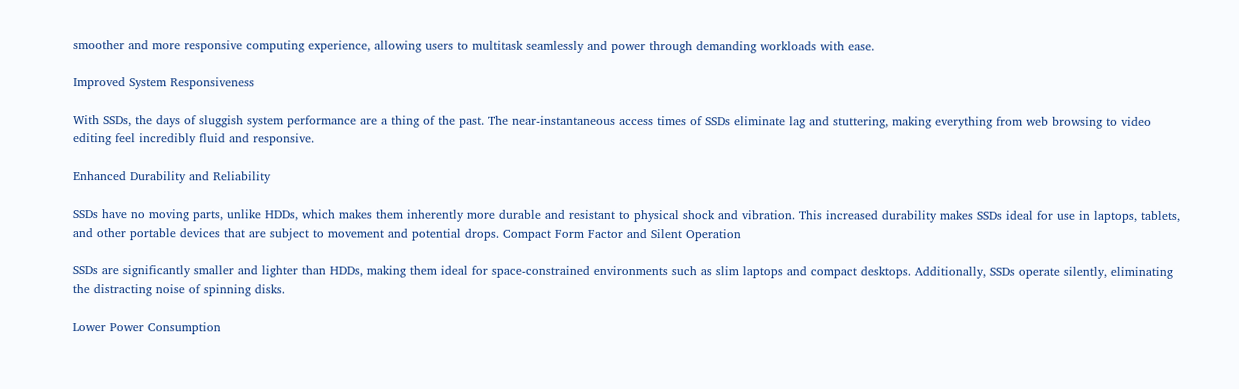smoother and more responsive computing experience, allowing users to multitask seamlessly and power through demanding workloads with ease.

Improved System Responsiveness

With SSDs, the days of sluggish system performance are a thing of the past. The near-instantaneous access times of SSDs eliminate lag and stuttering, making everything from web browsing to video editing feel incredibly fluid and responsive.

Enhanced Durability and Reliability

SSDs have no moving parts, unlike HDDs, which makes them inherently more durable and resistant to physical shock and vibration. This increased durability makes SSDs ideal for use in laptops, tablets, and other portable devices that are subject to movement and potential drops. Compact Form Factor and Silent Operation

SSDs are significantly smaller and lighter than HDDs, making them ideal for space-constrained environments such as slim laptops and compact desktops. Additionally, SSDs operate silently, eliminating the distracting noise of spinning disks.

Lower Power Consumption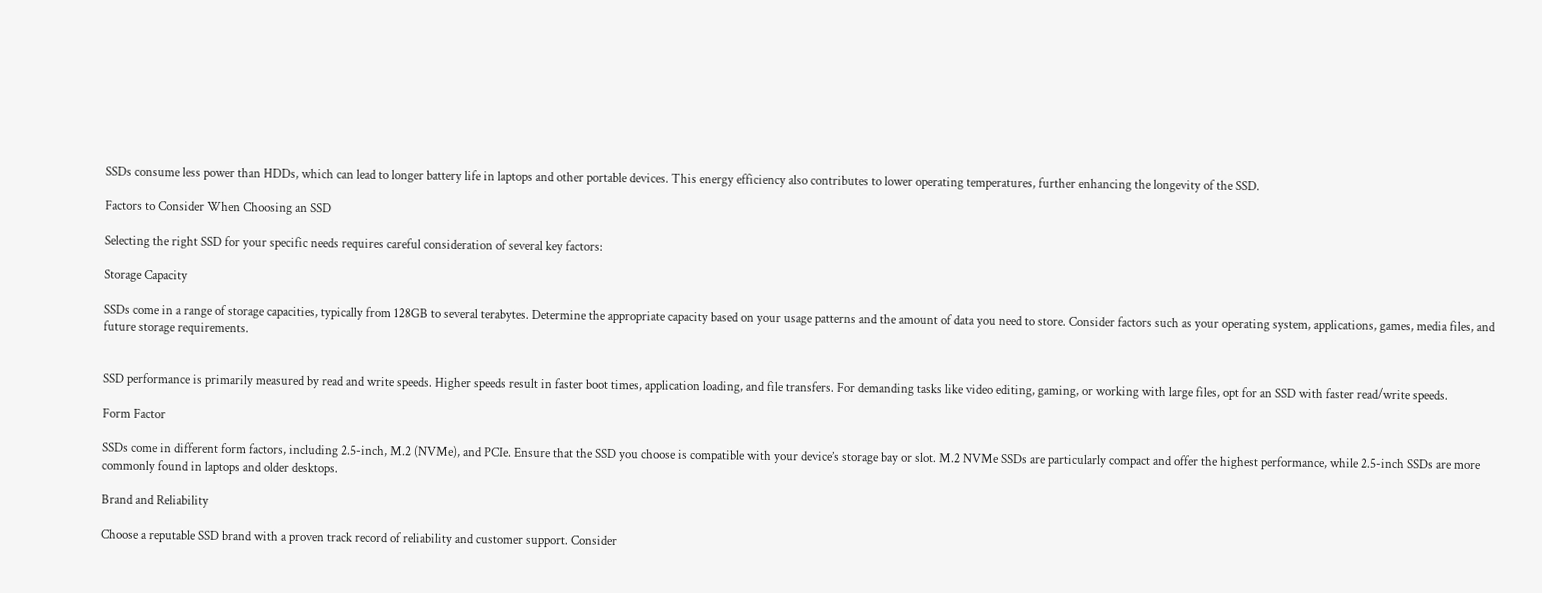SSDs consume less power than HDDs, which can lead to longer battery life in laptops and other portable devices. This energy efficiency also contributes to lower operating temperatures, further enhancing the longevity of the SSD.

Factors to Consider When Choosing an SSD

Selecting the right SSD for your specific needs requires careful consideration of several key factors:

Storage Capacity

SSDs come in a range of storage capacities, typically from 128GB to several terabytes. Determine the appropriate capacity based on your usage patterns and the amount of data you need to store. Consider factors such as your operating system, applications, games, media files, and future storage requirements.


SSD performance is primarily measured by read and write speeds. Higher speeds result in faster boot times, application loading, and file transfers. For demanding tasks like video editing, gaming, or working with large files, opt for an SSD with faster read/write speeds.

Form Factor

SSDs come in different form factors, including 2.5-inch, M.2 (NVMe), and PCIe. Ensure that the SSD you choose is compatible with your device’s storage bay or slot. M.2 NVMe SSDs are particularly compact and offer the highest performance, while 2.5-inch SSDs are more commonly found in laptops and older desktops.

Brand and Reliability

Choose a reputable SSD brand with a proven track record of reliability and customer support. Consider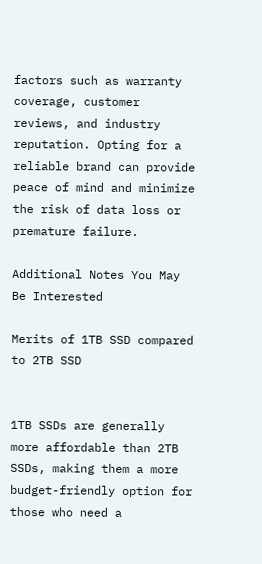factors such as warranty coverage, customer reviews, and industry reputation. Opting for a reliable brand can provide peace of mind and minimize the risk of data loss or premature failure.

Additional Notes You May Be Interested

Merits of 1TB SSD compared to 2TB SSD


1TB SSDs are generally more affordable than 2TB SSDs, making them a more budget-friendly option for those who need a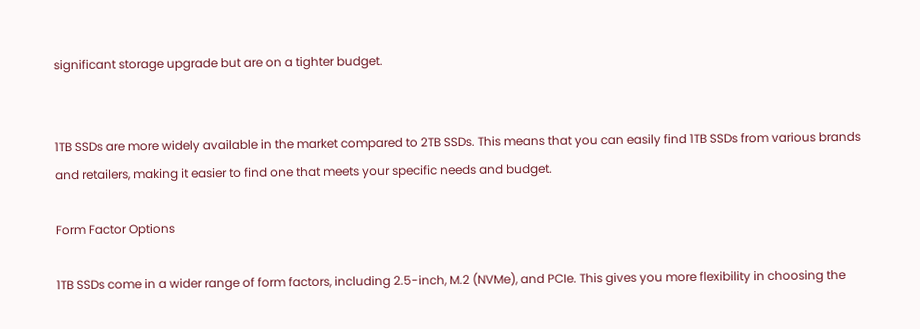significant storage upgrade but are on a tighter budget.


1TB SSDs are more widely available in the market compared to 2TB SSDs. This means that you can easily find 1TB SSDs from various brands and retailers, making it easier to find one that meets your specific needs and budget.

Form Factor Options

1TB SSDs come in a wider range of form factors, including 2.5-inch, M.2 (NVMe), and PCIe. This gives you more flexibility in choosing the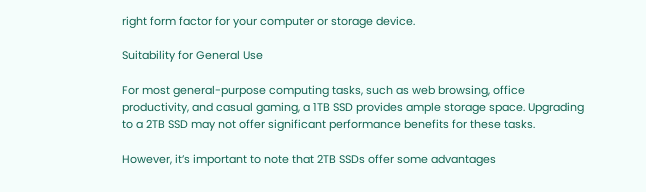right form factor for your computer or storage device.

Suitability for General Use

For most general-purpose computing tasks, such as web browsing, office productivity, and casual gaming, a 1TB SSD provides ample storage space. Upgrading to a 2TB SSD may not offer significant performance benefits for these tasks.

However, it’s important to note that 2TB SSDs offer some advantages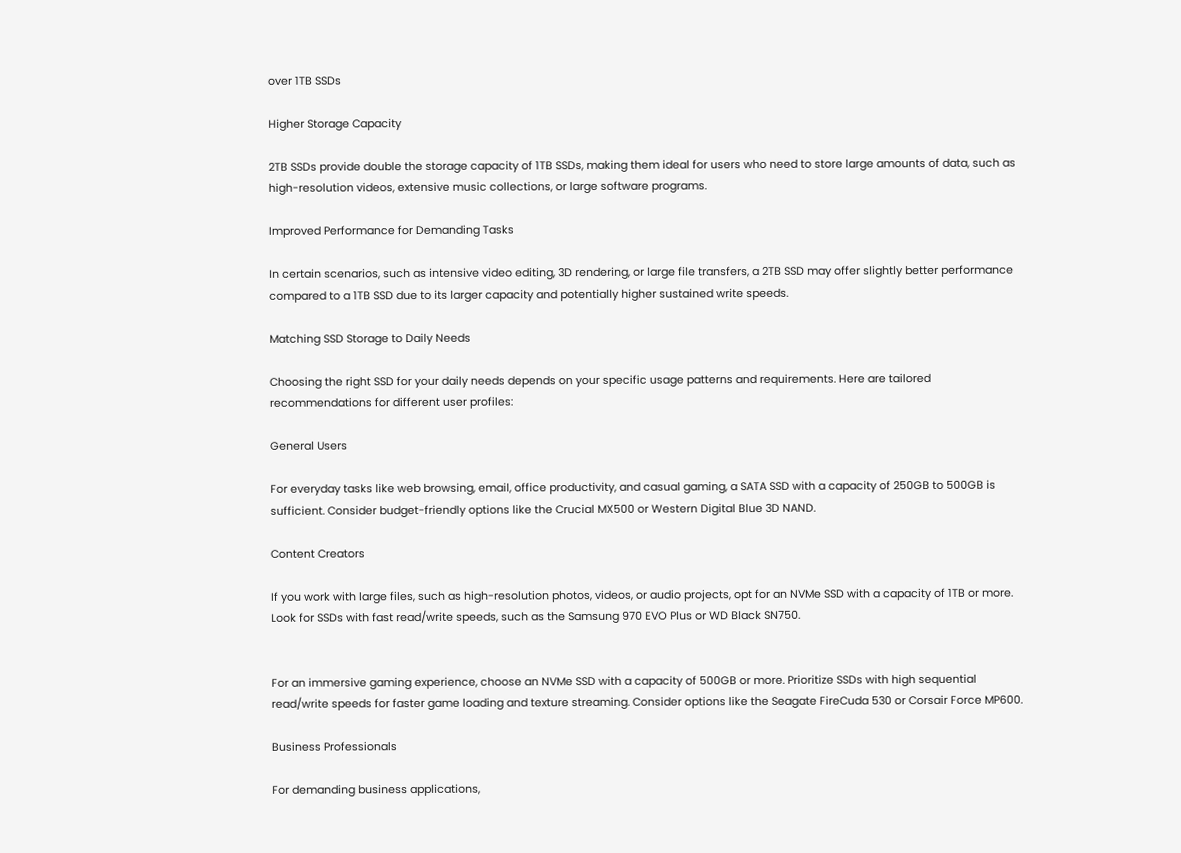over 1TB SSDs

Higher Storage Capacity

2TB SSDs provide double the storage capacity of 1TB SSDs, making them ideal for users who need to store large amounts of data, such as high-resolution videos, extensive music collections, or large software programs.

Improved Performance for Demanding Tasks

In certain scenarios, such as intensive video editing, 3D rendering, or large file transfers, a 2TB SSD may offer slightly better performance compared to a 1TB SSD due to its larger capacity and potentially higher sustained write speeds.

Matching SSD Storage to Daily Needs

Choosing the right SSD for your daily needs depends on your specific usage patterns and requirements. Here are tailored recommendations for different user profiles:

General Users

For everyday tasks like web browsing, email, office productivity, and casual gaming, a SATA SSD with a capacity of 250GB to 500GB is sufficient. Consider budget-friendly options like the Crucial MX500 or Western Digital Blue 3D NAND.

Content Creators

If you work with large files, such as high-resolution photos, videos, or audio projects, opt for an NVMe SSD with a capacity of 1TB or more. Look for SSDs with fast read/write speeds, such as the Samsung 970 EVO Plus or WD Black SN750.


For an immersive gaming experience, choose an NVMe SSD with a capacity of 500GB or more. Prioritize SSDs with high sequential read/write speeds for faster game loading and texture streaming. Consider options like the Seagate FireCuda 530 or Corsair Force MP600.

Business Professionals

For demanding business applications,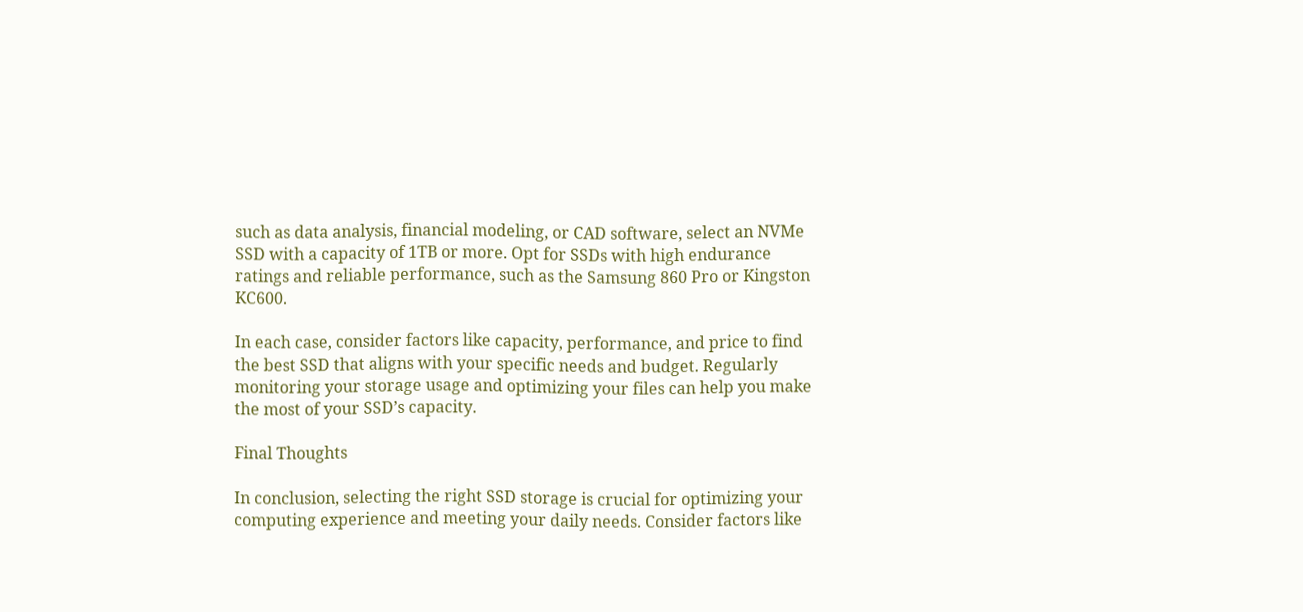such as data analysis, financial modeling, or CAD software, select an NVMe SSD with a capacity of 1TB or more. Opt for SSDs with high endurance ratings and reliable performance, such as the Samsung 860 Pro or Kingston KC600.

In each case, consider factors like capacity, performance, and price to find the best SSD that aligns with your specific needs and budget. Regularly monitoring your storage usage and optimizing your files can help you make the most of your SSD’s capacity.

Final Thoughts

In conclusion, selecting the right SSD storage is crucial for optimizing your computing experience and meeting your daily needs. Consider factors like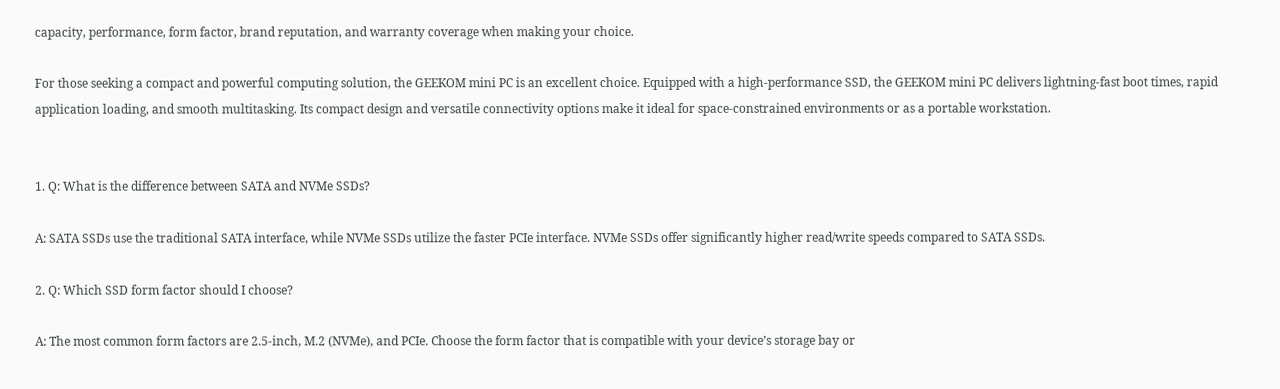capacity, performance, form factor, brand reputation, and warranty coverage when making your choice.

For those seeking a compact and powerful computing solution, the GEEKOM mini PC is an excellent choice. Equipped with a high-performance SSD, the GEEKOM mini PC delivers lightning-fast boot times, rapid application loading, and smooth multitasking. Its compact design and versatile connectivity options make it ideal for space-constrained environments or as a portable workstation.


1. Q: What is the difference between SATA and NVMe SSDs?

A: SATA SSDs use the traditional SATA interface, while NVMe SSDs utilize the faster PCIe interface. NVMe SSDs offer significantly higher read/write speeds compared to SATA SSDs.

2. Q: Which SSD form factor should I choose?

A: The most common form factors are 2.5-inch, M.2 (NVMe), and PCIe. Choose the form factor that is compatible with your device’s storage bay or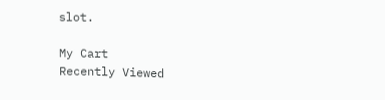slot.

My Cart
Recently Viewed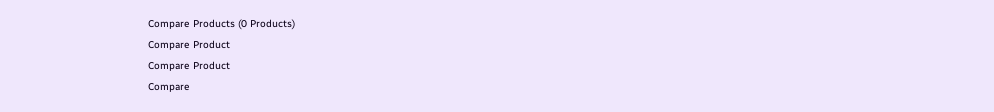Compare Products (0 Products)
Compare Product
Compare Product
Compare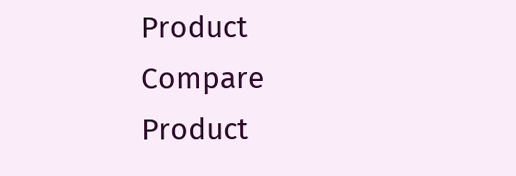Product
Compare Product